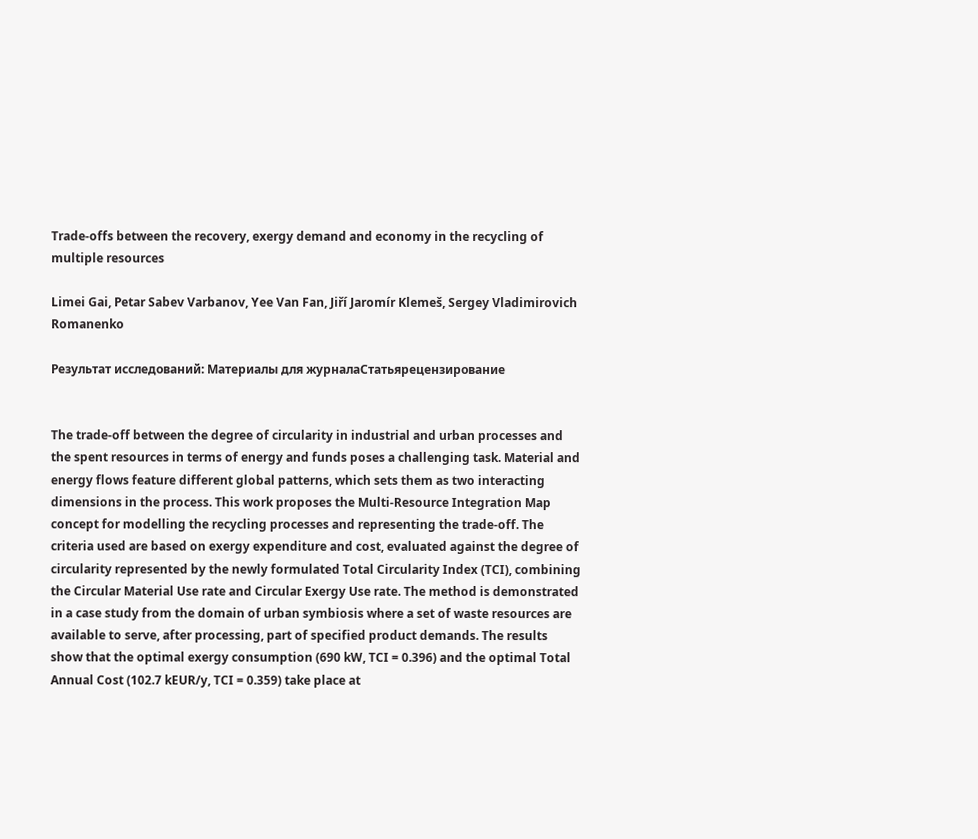Trade-offs between the recovery, exergy demand and economy in the recycling of multiple resources

Limei Gai, Petar Sabev Varbanov, Yee Van Fan, Jiří Jaromír Klemeš, Sergey Vladimirovich Romanenko

Результат исследований: Материалы для журналаСтатьярецензирование


The trade-off between the degree of circularity in industrial and urban processes and the spent resources in terms of energy and funds poses a challenging task. Material and energy flows feature different global patterns, which sets them as two interacting dimensions in the process. This work proposes the Multi-Resource Integration Map concept for modelling the recycling processes and representing the trade-off. The criteria used are based on exergy expenditure and cost, evaluated against the degree of circularity represented by the newly formulated Total Circularity Index (TCI), combining the Circular Material Use rate and Circular Exergy Use rate. The method is demonstrated in a case study from the domain of urban symbiosis where a set of waste resources are available to serve, after processing, part of specified product demands. The results show that the optimal exergy consumption (690 kW, TCI = 0.396) and the optimal Total Annual Cost (102.7 kEUR/y, TCI = 0.359) take place at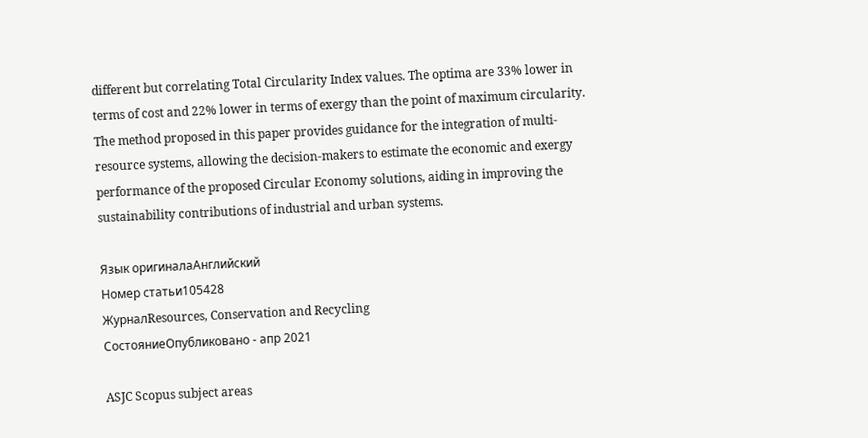different but correlating Total Circularity Index values. The optima are 33% lower in terms of cost and 22% lower in terms of exergy than the point of maximum circularity. The method proposed in this paper provides guidance for the integration of multi-resource systems, allowing the decision-makers to estimate the economic and exergy performance of the proposed Circular Economy solutions, aiding in improving the sustainability contributions of industrial and urban systems.

Язык оригиналаАнглийский
Номер статьи105428
ЖурналResources, Conservation and Recycling
СостояниеОпубликовано - апр 2021

ASJC Scopus subject areas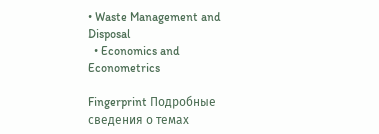• Waste Management and Disposal
  • Economics and Econometrics

Fingerprint Подробные сведения о темах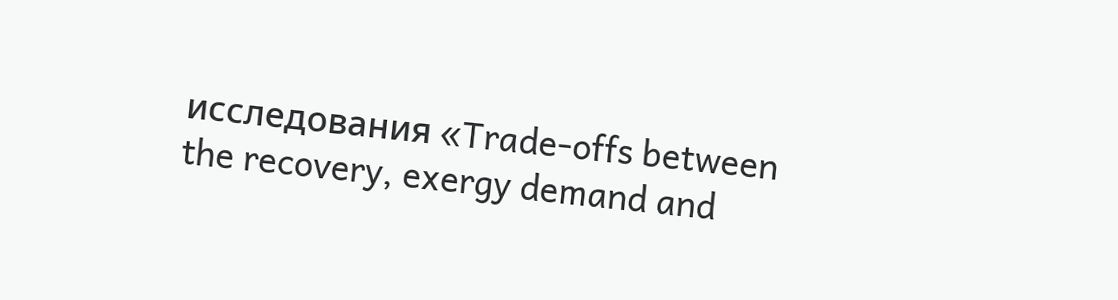исследования «Trade-offs between the recovery, exergy demand and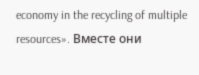economy in the recycling of multiple resources». Вместе они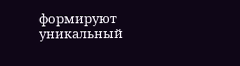формируют уникальный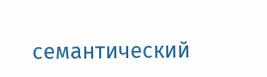семантический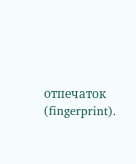отпечаток (fingerprint).